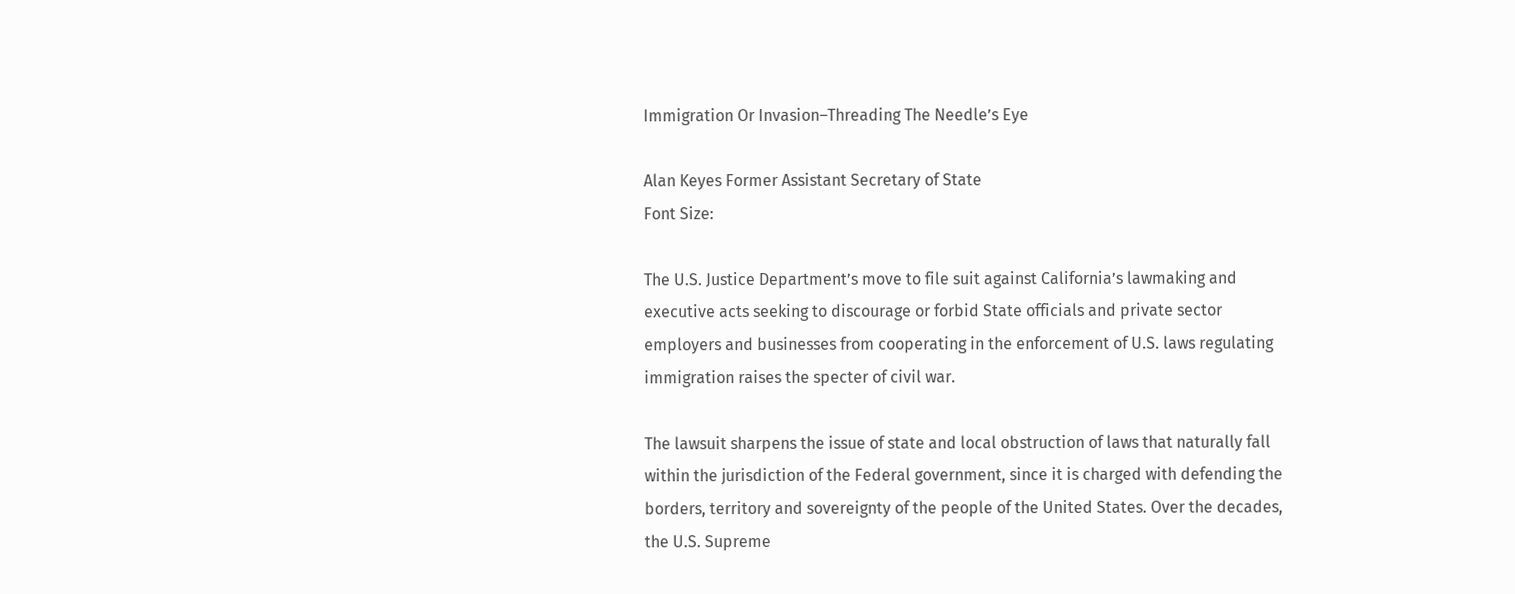Immigration Or Invasion–Threading The Needle’s Eye

Alan Keyes Former Assistant Secretary of State
Font Size:

The U.S. Justice Department’s move to file suit against California’s lawmaking and executive acts seeking to discourage or forbid State officials and private sector employers and businesses from cooperating in the enforcement of U.S. laws regulating immigration raises the specter of civil war.

The lawsuit sharpens the issue of state and local obstruction of laws that naturally fall within the jurisdiction of the Federal government, since it is charged with defending the borders, territory and sovereignty of the people of the United States. Over the decades, the U.S. Supreme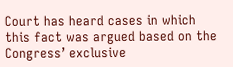Court has heard cases in which this fact was argued based on the Congress’ exclusive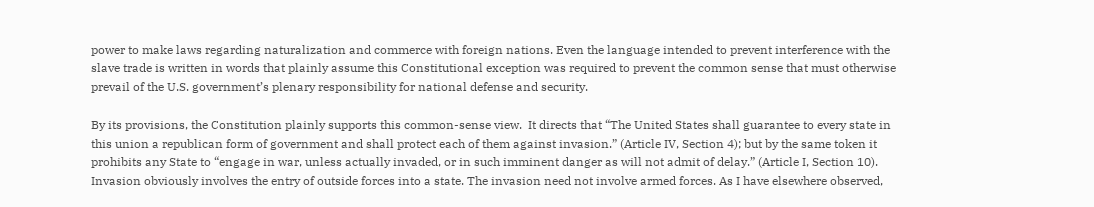power to make laws regarding naturalization and commerce with foreign nations. Even the language intended to prevent interference with the slave trade is written in words that plainly assume this Constitutional exception was required to prevent the common sense that must otherwise prevail of the U.S. government’s plenary responsibility for national defense and security.

By its provisions, the Constitution plainly supports this common-sense view.  It directs that “The United States shall guarantee to every state in this union a republican form of government and shall protect each of them against invasion.” (Article IV, Section 4); but by the same token it prohibits any State to “engage in war, unless actually invaded, or in such imminent danger as will not admit of delay.” (Article I, Section 10).  Invasion obviously involves the entry of outside forces into a state. The invasion need not involve armed forces. As I have elsewhere observed,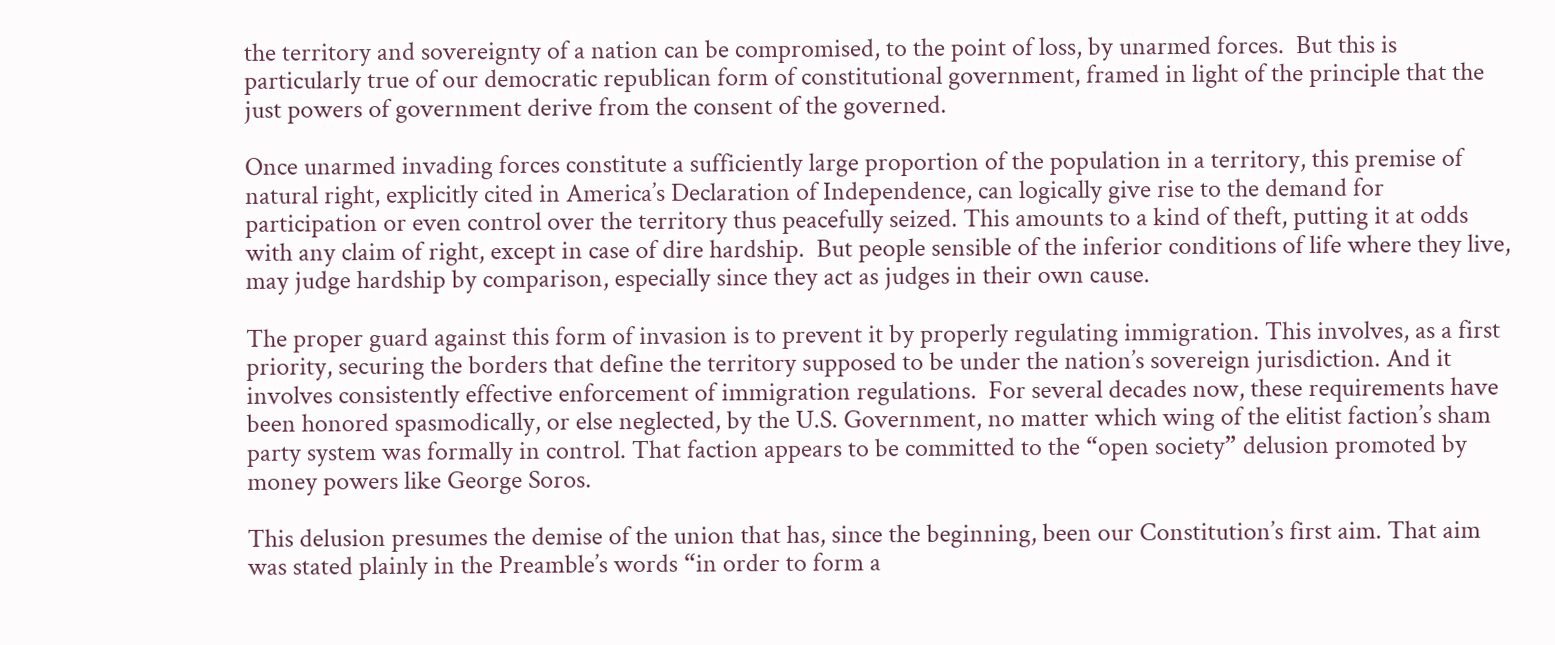the territory and sovereignty of a nation can be compromised, to the point of loss, by unarmed forces.  But this is particularly true of our democratic republican form of constitutional government, framed in light of the principle that the just powers of government derive from the consent of the governed.

Once unarmed invading forces constitute a sufficiently large proportion of the population in a territory, this premise of natural right, explicitly cited in America’s Declaration of Independence, can logically give rise to the demand for participation or even control over the territory thus peacefully seized. This amounts to a kind of theft, putting it at odds with any claim of right, except in case of dire hardship.  But people sensible of the inferior conditions of life where they live, may judge hardship by comparison, especially since they act as judges in their own cause.

The proper guard against this form of invasion is to prevent it by properly regulating immigration. This involves, as a first priority, securing the borders that define the territory supposed to be under the nation’s sovereign jurisdiction. And it involves consistently effective enforcement of immigration regulations.  For several decades now, these requirements have been honored spasmodically, or else neglected, by the U.S. Government, no matter which wing of the elitist faction’s sham party system was formally in control. That faction appears to be committed to the “open society” delusion promoted by money powers like George Soros.

This delusion presumes the demise of the union that has, since the beginning, been our Constitution’s first aim. That aim was stated plainly in the Preamble’s words “in order to form a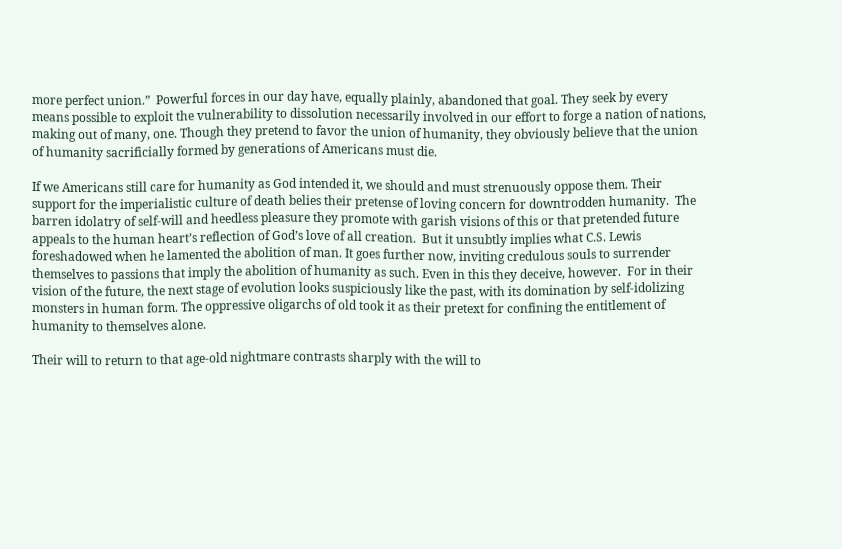more perfect union.”  Powerful forces in our day have, equally plainly, abandoned that goal. They seek by every means possible to exploit the vulnerability to dissolution necessarily involved in our effort to forge a nation of nations, making out of many, one. Though they pretend to favor the union of humanity, they obviously believe that the union of humanity sacrificially formed by generations of Americans must die.

If we Americans still care for humanity as God intended it, we should and must strenuously oppose them. Their support for the imperialistic culture of death belies their pretense of loving concern for downtrodden humanity.  The barren idolatry of self-will and heedless pleasure they promote with garish visions of this or that pretended future appeals to the human heart’s reflection of God’s love of all creation.  But it unsubtly implies what C.S. Lewis foreshadowed when he lamented the abolition of man. It goes further now, inviting credulous souls to surrender themselves to passions that imply the abolition of humanity as such. Even in this they deceive, however.  For in their vision of the future, the next stage of evolution looks suspiciously like the past, with its domination by self-idolizing monsters in human form. The oppressive oligarchs of old took it as their pretext for confining the entitlement of humanity to themselves alone.

Their will to return to that age-old nightmare contrasts sharply with the will to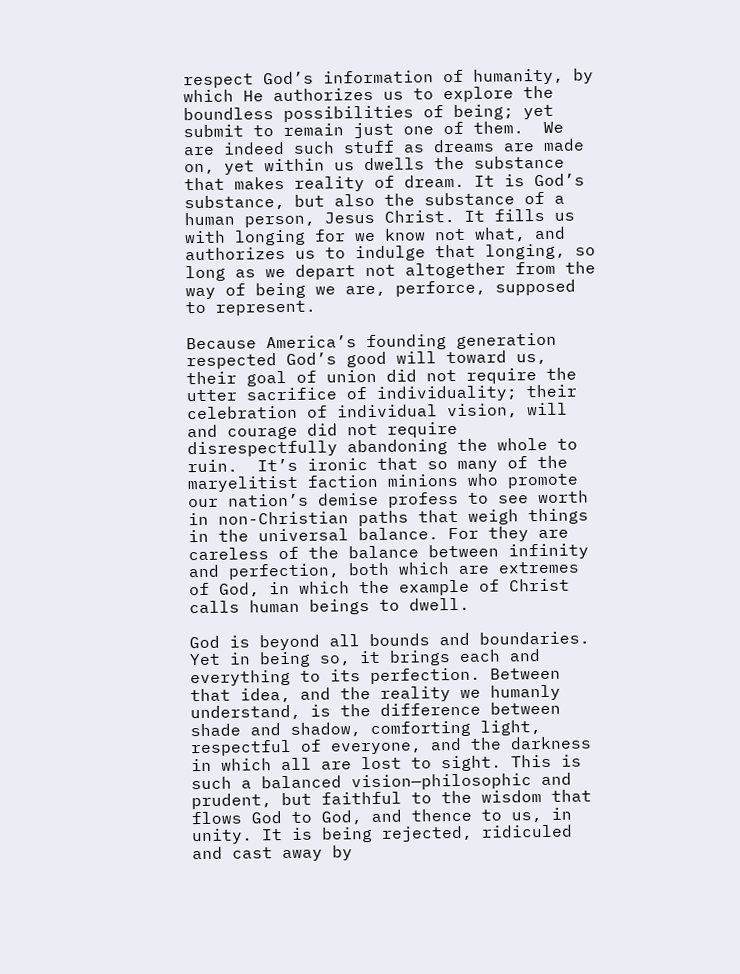respect God’s information of humanity, by which He authorizes us to explore the boundless possibilities of being; yet submit to remain just one of them.  We are indeed such stuff as dreams are made on, yet within us dwells the substance that makes reality of dream. It is God’s substance, but also the substance of a human person, Jesus Christ. It fills us with longing for we know not what, and authorizes us to indulge that longing, so long as we depart not altogether from the way of being we are, perforce, supposed to represent.

Because America’s founding generation respected God’s good will toward us, their goal of union did not require the utter sacrifice of individuality; their celebration of individual vision, will and courage did not require disrespectfully abandoning the whole to ruin.  It’s ironic that so many of the maryelitist faction minions who promote our nation’s demise profess to see worth in non-Christian paths that weigh things in the universal balance. For they are careless of the balance between infinity and perfection, both which are extremes of God, in which the example of Christ calls human beings to dwell.

God is beyond all bounds and boundaries. Yet in being so, it brings each and everything to its perfection. Between that idea, and the reality we humanly understand, is the difference between shade and shadow, comforting light, respectful of everyone, and the darkness in which all are lost to sight. This is such a balanced vision—philosophic and prudent, but faithful to the wisdom that flows God to God, and thence to us, in unity. It is being rejected, ridiculed and cast away by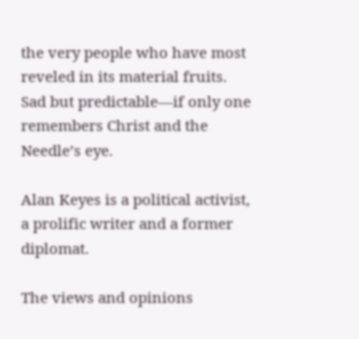the very people who have most reveled in its material fruits.  Sad but predictable—if only one remembers Christ and the Needle’s eye.

Alan Keyes is a political activist, a prolific writer and a former diplomat.

The views and opinions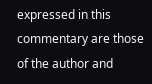expressed in this commentary are those of the author and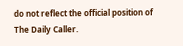do not reflect the official position of The Daily Caller.